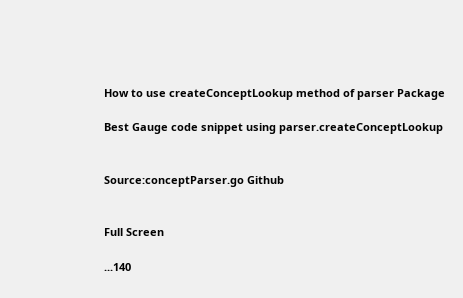How to use createConceptLookup method of parser Package

Best Gauge code snippet using parser.createConceptLookup


Source:conceptParser.go Github


Full Screen

...140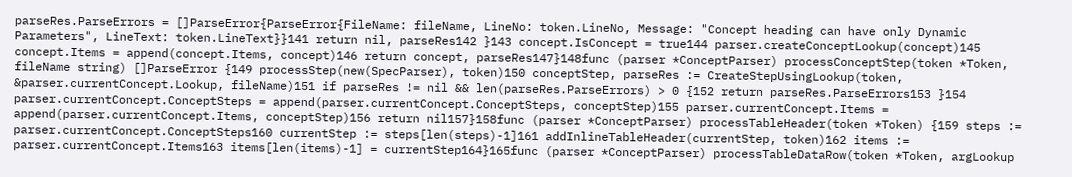parseRes.ParseErrors = []ParseError{ParseError{FileName: fileName, LineNo: token.LineNo, Message: "Concept heading can have only Dynamic Parameters", LineText: token.LineText}}141 return nil, parseRes142 }143 concept.IsConcept = true144 parser.createConceptLookup(concept)145 concept.Items = append(concept.Items, concept)146 return concept, parseRes147}148func (parser *ConceptParser) processConceptStep(token *Token, fileName string) []ParseError {149 processStep(new(SpecParser), token)150 conceptStep, parseRes := CreateStepUsingLookup(token, &parser.currentConcept.Lookup, fileName)151 if parseRes != nil && len(parseRes.ParseErrors) > 0 {152 return parseRes.ParseErrors153 }154 parser.currentConcept.ConceptSteps = append(parser.currentConcept.ConceptSteps, conceptStep)155 parser.currentConcept.Items = append(parser.currentConcept.Items, conceptStep)156 return nil157}158func (parser *ConceptParser) processTableHeader(token *Token) {159 steps := parser.currentConcept.ConceptSteps160 currentStep := steps[len(steps)-1]161 addInlineTableHeader(currentStep, token)162 items := parser.currentConcept.Items163 items[len(items)-1] = currentStep164}165func (parser *ConceptParser) processTableDataRow(token *Token, argLookup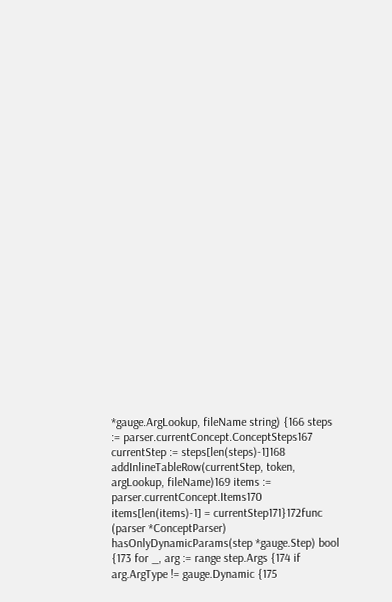*gauge.ArgLookup, fileName string) {166 steps := parser.currentConcept.ConceptSteps167 currentStep := steps[len(steps)-1]168 addInlineTableRow(currentStep, token, argLookup, fileName)169 items := parser.currentConcept.Items170 items[len(items)-1] = currentStep171}172func (parser *ConceptParser) hasOnlyDynamicParams(step *gauge.Step) bool {173 for _, arg := range step.Args {174 if arg.ArgType != gauge.Dynamic {175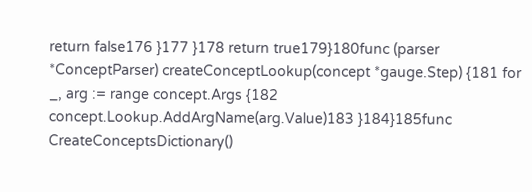return false176 }177 }178 return true179}180func (parser *ConceptParser) createConceptLookup(concept *gauge.Step) {181 for _, arg := range concept.Args {182 concept.Lookup.AddArgName(arg.Value)183 }184}185func CreateConceptsDictionary()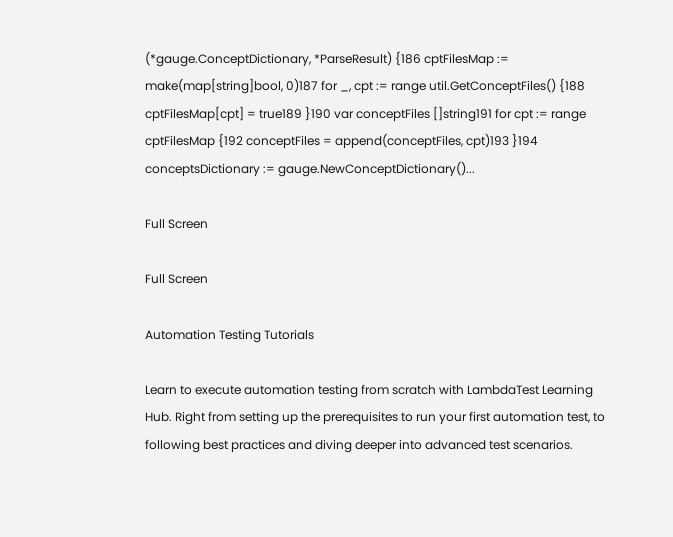(*gauge.ConceptDictionary, *ParseResult) {186 cptFilesMap := make(map[string]bool, 0)187 for _, cpt := range util.GetConceptFiles() {188 cptFilesMap[cpt] = true189 }190 var conceptFiles []string191 for cpt := range cptFilesMap {192 conceptFiles = append(conceptFiles, cpt)193 }194 conceptsDictionary := gauge.NewConceptDictionary()...

Full Screen

Full Screen

Automation Testing Tutorials

Learn to execute automation testing from scratch with LambdaTest Learning Hub. Right from setting up the prerequisites to run your first automation test, to following best practices and diving deeper into advanced test scenarios.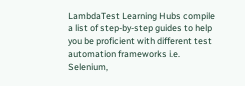LambdaTest Learning Hubs compile a list of step-by-step guides to help you be proficient with different test automation frameworks i.e. Selenium,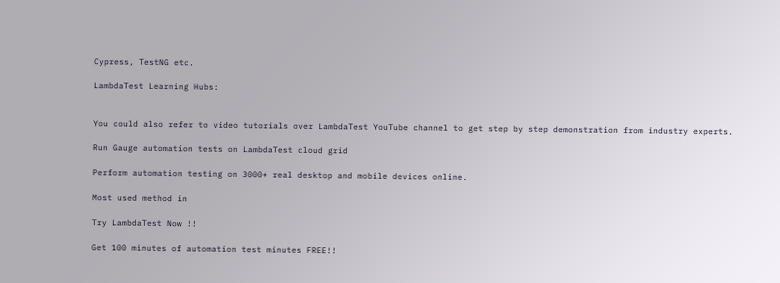Cypress, TestNG etc.

LambdaTest Learning Hubs:


You could also refer to video tutorials over LambdaTest YouTube channel to get step by step demonstration from industry experts.

Run Gauge automation tests on LambdaTest cloud grid

Perform automation testing on 3000+ real desktop and mobile devices online.

Most used method in

Try LambdaTest Now !!

Get 100 minutes of automation test minutes FREE!!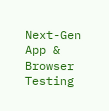Next-Gen App & Browser Testing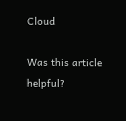Cloud

Was this article helpful?